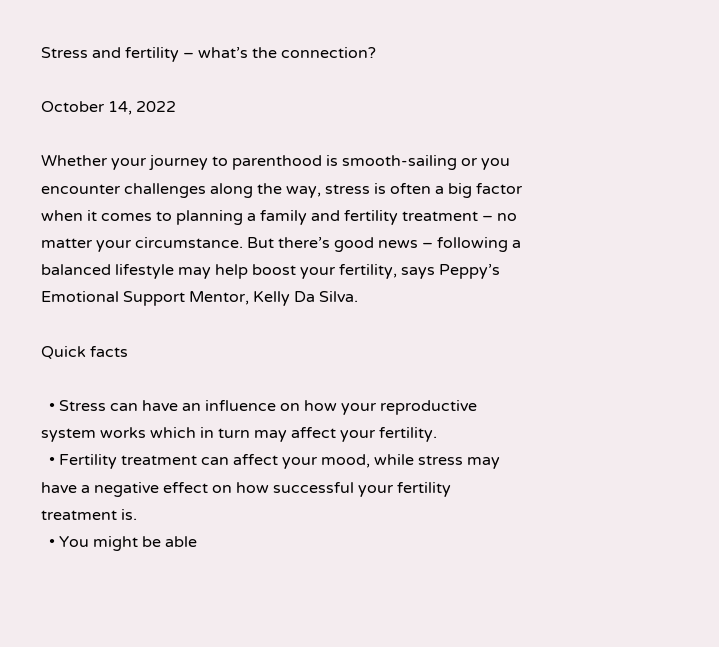Stress and fertility – what’s the connection?

October 14, 2022

Whether your journey to parenthood is smooth-sailing or you encounter challenges along the way, stress is often a big factor when it comes to planning a family and fertility treatment – no matter your circumstance. But there’s good news – following a balanced lifestyle may help boost your fertility, says Peppy’s Emotional Support Mentor, Kelly Da Silva.

Quick facts

  • Stress can have an influence on how your reproductive system works which in turn may affect your fertility.
  • Fertility treatment can affect your mood, while stress may have a negative effect on how successful your fertility treatment is.
  • You might be able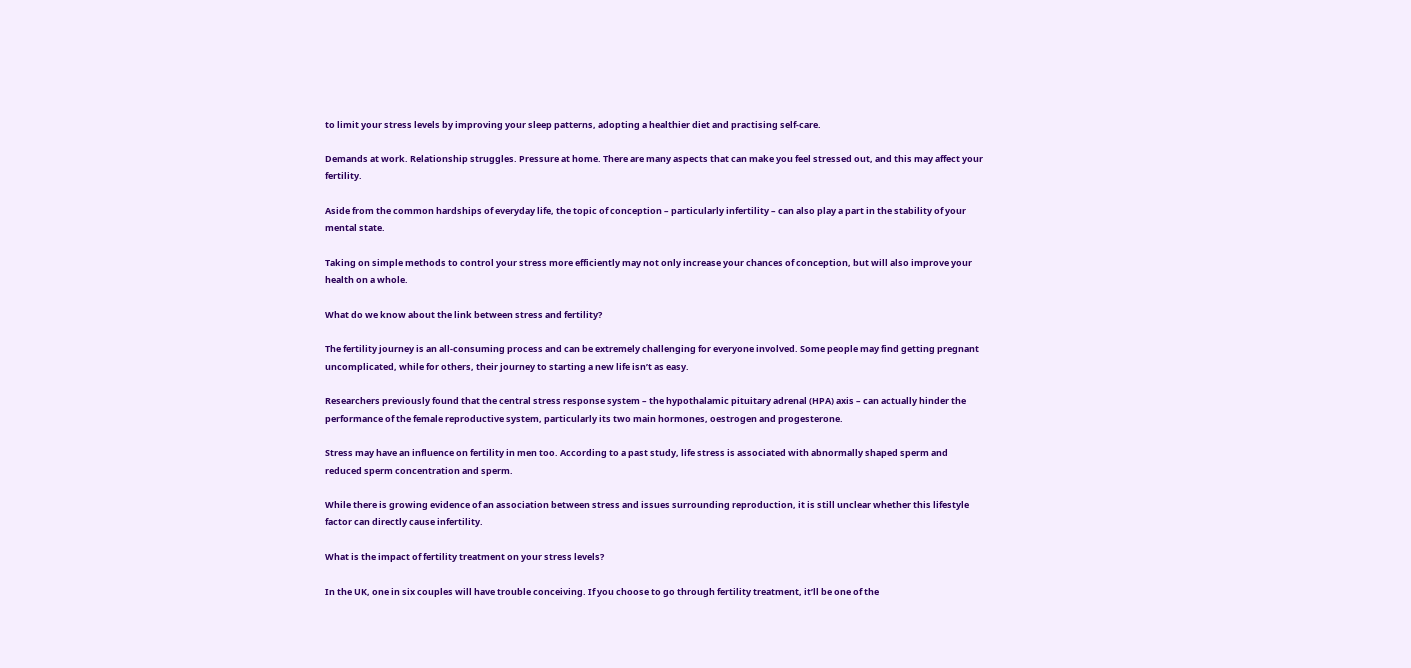to limit your stress levels by improving your sleep patterns, adopting a healthier diet and practising self-care.

Demands at work. Relationship struggles. Pressure at home. There are many aspects that can make you feel stressed out, and this may affect your fertility.

Aside from the common hardships of everyday life, the topic of conception – particularly infertility – can also play a part in the stability of your mental state.

Taking on simple methods to control your stress more efficiently may not only increase your chances of conception, but will also improve your health on a whole.

What do we know about the link between stress and fertility?

The fertility journey is an all-consuming process and can be extremely challenging for everyone involved. Some people may find getting pregnant uncomplicated, while for others, their journey to starting a new life isn’t as easy.

Researchers previously found that the central stress response system – the hypothalamic pituitary adrenal (HPA) axis – can actually hinder the performance of the female reproductive system, particularly its two main hormones, oestrogen and progesterone.

Stress may have an influence on fertility in men too. According to a past study, life stress is associated with abnormally shaped sperm and reduced sperm concentration and sperm.

While there is growing evidence of an association between stress and issues surrounding reproduction, it is still unclear whether this lifestyle factor can directly cause infertility.

What is the impact of fertility treatment on your stress levels?

In the UK, one in six couples will have trouble conceiving. If you choose to go through fertility treatment, it’ll be one of the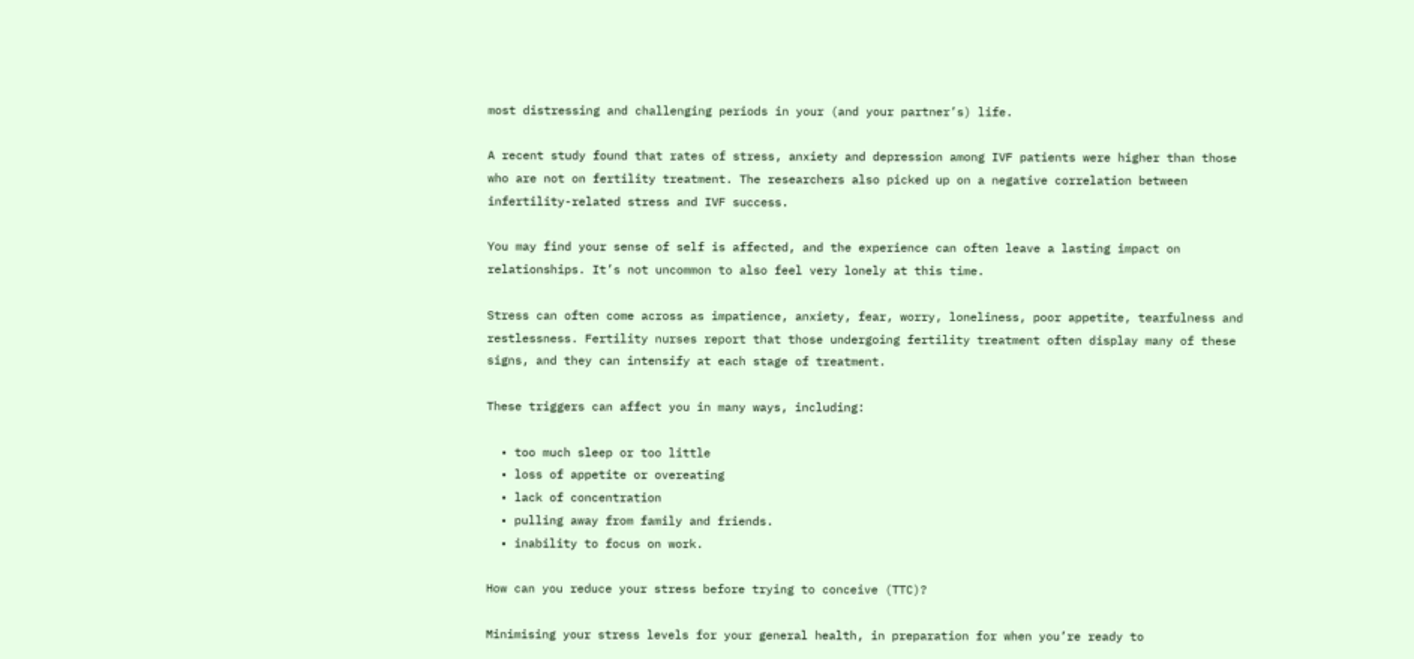most distressing and challenging periods in your (and your partner’s) life.

A recent study found that rates of stress, anxiety and depression among IVF patients were higher than those who are not on fertility treatment. The researchers also picked up on a negative correlation between infertility-related stress and IVF success.

You may find your sense of self is affected, and the experience can often leave a lasting impact on relationships. It’s not uncommon to also feel very lonely at this time.

Stress can often come across as impatience, anxiety, fear, worry, loneliness, poor appetite, tearfulness and restlessness. Fertility nurses report that those undergoing fertility treatment often display many of these signs, and they can intensify at each stage of treatment.

These triggers can affect you in many ways, including:

  • too much sleep or too little
  • loss of appetite or overeating
  • lack of concentration
  • pulling away from family and friends.
  • inability to focus on work.

How can you reduce your stress before trying to conceive (TTC)?

Minimising your stress levels for your general health, in preparation for when you’re ready to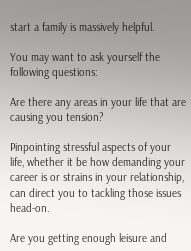start a family is massively helpful.

You may want to ask yourself the following questions:

Are there any areas in your life that are causing you tension?

Pinpointing stressful aspects of your life, whether it be how demanding your career is or strains in your relationship, can direct you to tackling those issues head-on.

Are you getting enough leisure and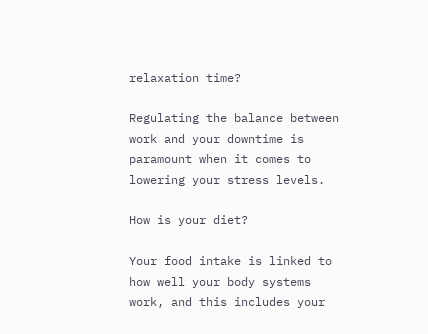relaxation time?

Regulating the balance between work and your downtime is paramount when it comes to lowering your stress levels.

How is your diet?

Your food intake is linked to how well your body systems work, and this includes your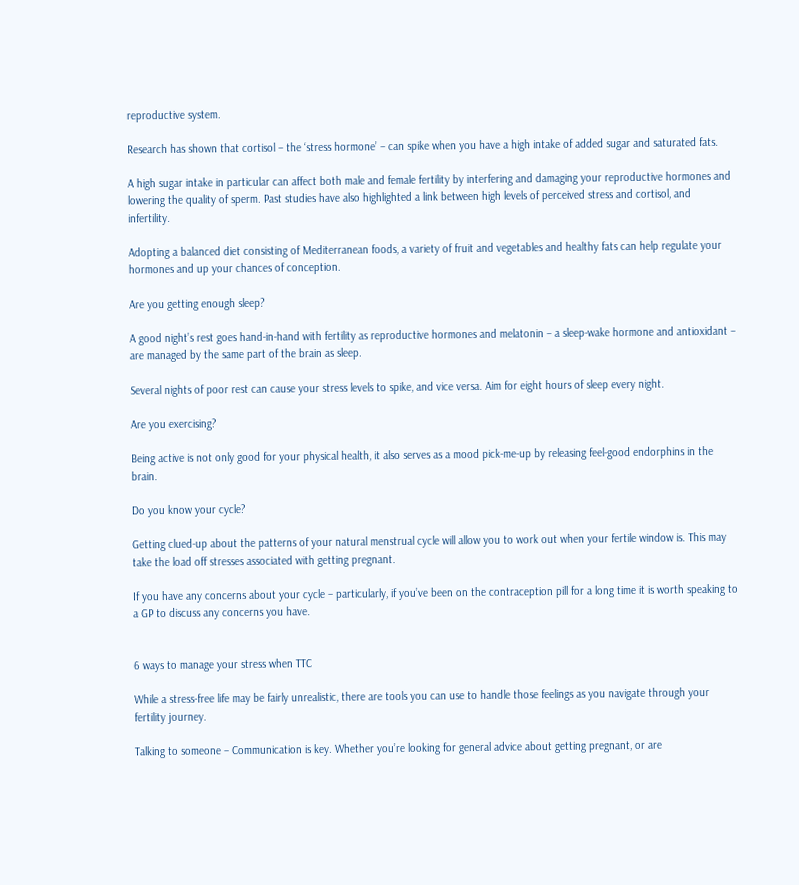reproductive system.

Research has shown that cortisol – the ‘stress hormone’ – can spike when you have a high intake of added sugar and saturated fats.

A high sugar intake in particular can affect both male and female fertility by interfering and damaging your reproductive hormones and lowering the quality of sperm. Past studies have also highlighted a link between high levels of perceived stress and cortisol, and infertility.

Adopting a balanced diet consisting of Mediterranean foods, a variety of fruit and vegetables and healthy fats can help regulate your hormones and up your chances of conception.

Are you getting enough sleep?

A good night’s rest goes hand-in-hand with fertility as reproductive hormones and melatonin – a sleep-wake hormone and antioxidant – are managed by the same part of the brain as sleep.

Several nights of poor rest can cause your stress levels to spike, and vice versa. Aim for eight hours of sleep every night.

Are you exercising?

Being active is not only good for your physical health, it also serves as a mood pick-me-up by releasing feel-good endorphins in the brain.

Do you know your cycle?

Getting clued-up about the patterns of your natural menstrual cycle will allow you to work out when your fertile window is. This may take the load off stresses associated with getting pregnant.

If you have any concerns about your cycle – particularly, if you’ve been on the contraception pill for a long time it is worth speaking to a GP to discuss any concerns you have.


6 ways to manage your stress when TTC

While a stress-free life may be fairly unrealistic, there are tools you can use to handle those feelings as you navigate through your fertility journey.

Talking to someone – Communication is key. Whether you’re looking for general advice about getting pregnant, or are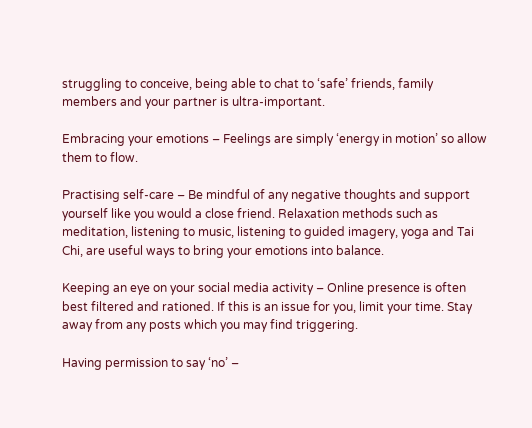struggling to conceive, being able to chat to ‘safe’ friends, family members and your partner is ultra-important.

Embracing your emotions – Feelings are simply ‘energy in motion’ so allow them to flow.

Practising self-care – Be mindful of any negative thoughts and support yourself like you would a close friend. Relaxation methods such as meditation, listening to music, listening to guided imagery, yoga and Tai Chi, are useful ways to bring your emotions into balance.

Keeping an eye on your social media activity – Online presence is often best filtered and rationed. If this is an issue for you, limit your time. Stay away from any posts which you may find triggering.

Having permission to say ‘no’ –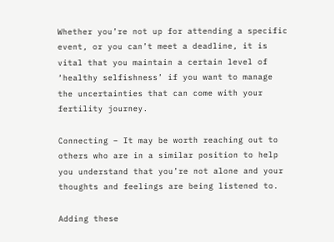Whether you’re not up for attending a specific event, or you can’t meet a deadline, it is vital that you maintain a certain level of ‘healthy selfishness’ if you want to manage the uncertainties that can come with your fertility journey.

Connecting – It may be worth reaching out to others who are in a similar position to help you understand that you’re not alone and your thoughts and feelings are being listened to.

Adding these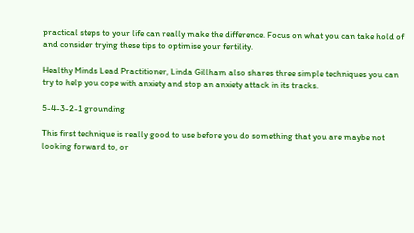practical steps to your life can really make the difference. Focus on what you can take hold of and consider trying these tips to optimise your fertility.

Healthy Minds Lead Practitioner, Linda Gillham also shares three simple techniques you can try to help you cope with anxiety and stop an anxiety attack in its tracks.

5-4-3-2-1 grounding

This first technique is really good to use before you do something that you are maybe not looking forward to, or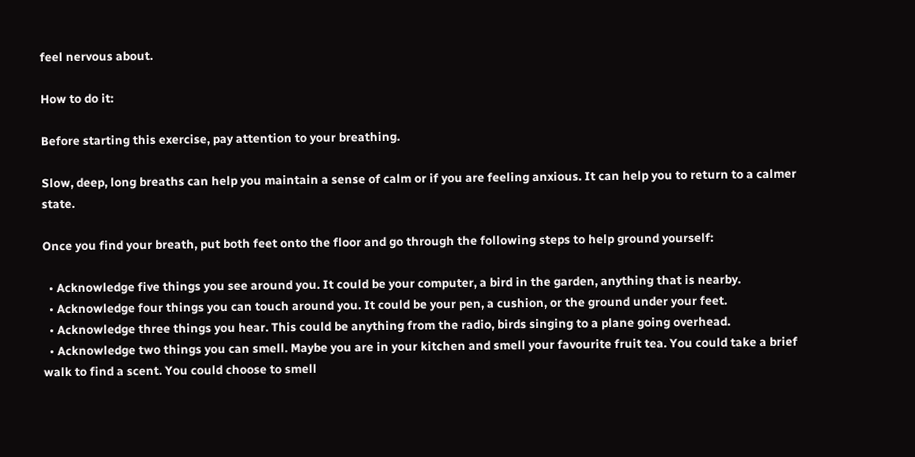feel nervous about.

How to do it:

Before starting this exercise, pay attention to your breathing.

Slow, deep, long breaths can help you maintain a sense of calm or if you are feeling anxious. It can help you to return to a calmer state.

Once you find your breath, put both feet onto the floor and go through the following steps to help ground yourself:

  • Acknowledge five things you see around you. It could be your computer, a bird in the garden, anything that is nearby.
  • Acknowledge four things you can touch around you. It could be your pen, a cushion, or the ground under your feet.
  • Acknowledge three things you hear. This could be anything from the radio, birds singing to a plane going overhead.
  • Acknowledge two things you can smell. Maybe you are in your kitchen and smell your favourite fruit tea. You could take a brief walk to find a scent. You could choose to smell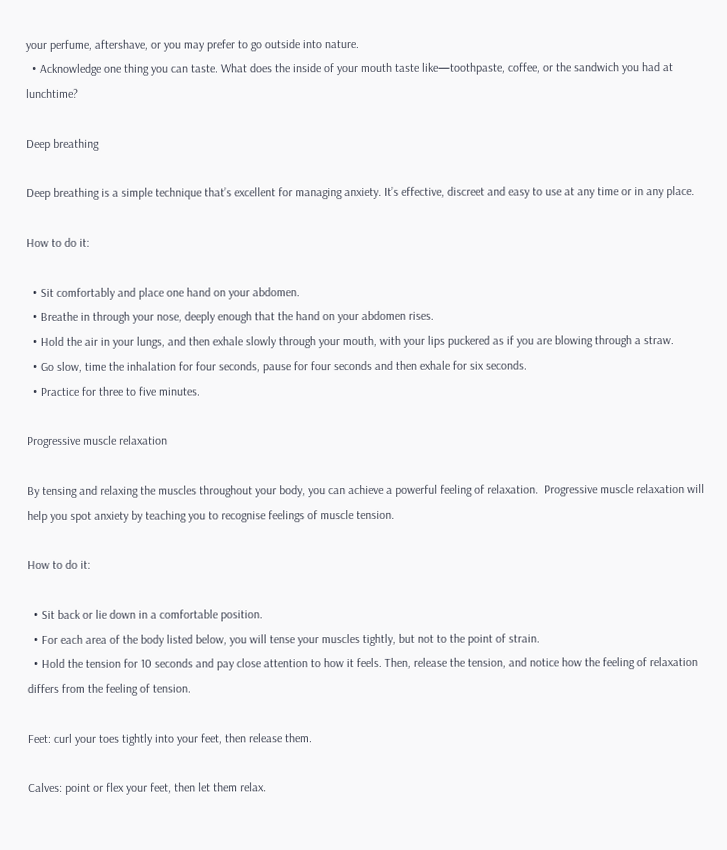your perfume, aftershave, or you may prefer to go outside into nature.
  • Acknowledge one thing you can taste. What does the inside of your mouth taste like—toothpaste, coffee, or the sandwich you had at lunchtime?

Deep breathing

Deep breathing is a simple technique that’s excellent for managing anxiety. It’s effective, discreet and easy to use at any time or in any place.

How to do it:

  • Sit comfortably and place one hand on your abdomen.
  • Breathe in through your nose, deeply enough that the hand on your abdomen rises.
  • Hold the air in your lungs, and then exhale slowly through your mouth, with your lips puckered as if you are blowing through a straw.
  • Go slow, time the inhalation for four seconds, pause for four seconds and then exhale for six seconds.
  • Practice for three to five minutes.

Progressive muscle relaxation

By tensing and relaxing the muscles throughout your body, you can achieve a powerful feeling of relaxation.  Progressive muscle relaxation will help you spot anxiety by teaching you to recognise feelings of muscle tension.

How to do it:

  • Sit back or lie down in a comfortable position.
  • For each area of the body listed below, you will tense your muscles tightly, but not to the point of strain.
  • Hold the tension for 10 seconds and pay close attention to how it feels. Then, release the tension, and notice how the feeling of relaxation differs from the feeling of tension.

Feet: curl your toes tightly into your feet, then release them.

Calves: point or flex your feet, then let them relax.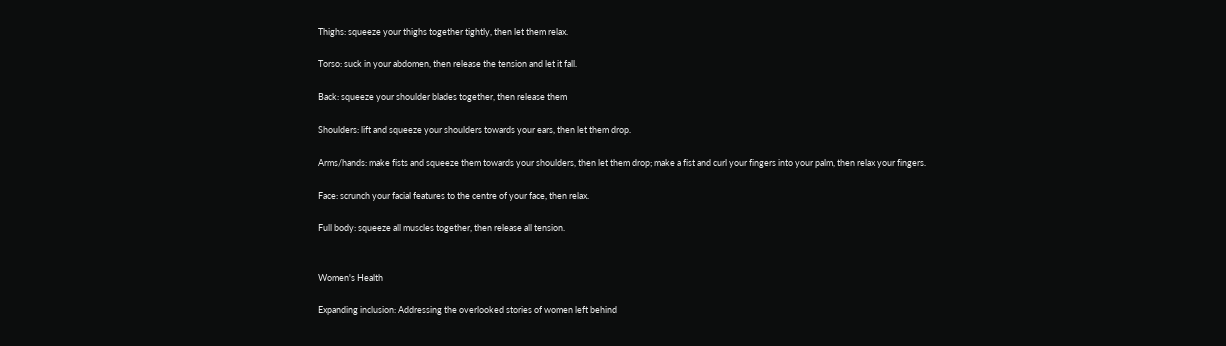Thighs: squeeze your thighs together tightly, then let them relax.

Torso: suck in your abdomen, then release the tension and let it fall.

Back: squeeze your shoulder blades together, then release them

Shoulders: lift and squeeze your shoulders towards your ears, then let them drop.

Arms/hands: make fists and squeeze them towards your shoulders, then let them drop; make a fist and curl your fingers into your palm, then relax your fingers.

Face: scrunch your facial features to the centre of your face, then relax.

Full body: squeeze all muscles together, then release all tension.


Women's Health

Expanding inclusion: Addressing the overlooked stories of women left behind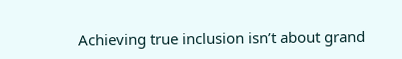Achieving true inclusion isn’t about grand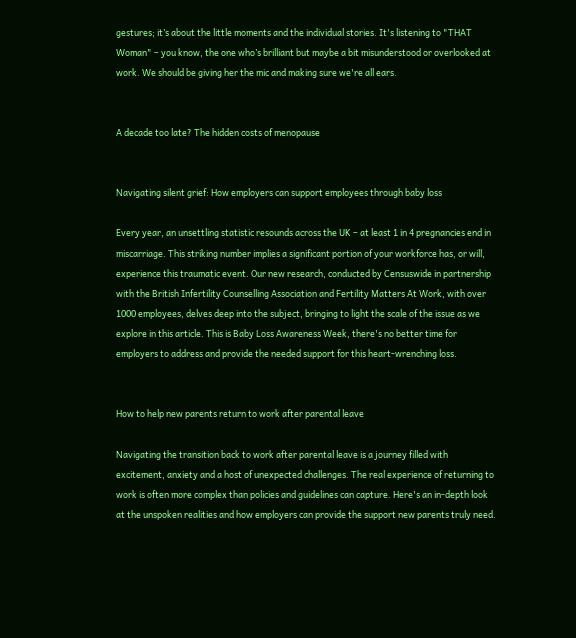gestures; it’s about the little moments and the individual stories. It's listening to "THAT Woman" – you know, the one who’s brilliant but maybe a bit misunderstood or overlooked at work. We should be giving her the mic and making sure we're all ears.


A decade too late? The hidden costs of menopause


Navigating silent grief: How employers can support employees through baby loss

Every year, an unsettling statistic resounds across the UK – at least 1 in 4 pregnancies end in miscarriage. This striking number implies a significant portion of your workforce has, or will, experience this traumatic event. Our new research, conducted by Censuswide in partnership with the British Infertility Counselling Association and Fertility Matters At Work, with over 1000 employees, delves deep into the subject, bringing to light the scale of the issue as we explore in this article. This is Baby Loss Awareness Week, there's no better time for employers to address and provide the needed support for this heart-wrenching loss.


How to help new parents return to work after parental leave

Navigating the transition back to work after parental leave is a journey filled with excitement, anxiety and a host of unexpected challenges. The real experience of returning to work is often more complex than policies and guidelines can capture. Here's an in-depth look at the unspoken realities and how employers can provide the support new parents truly need.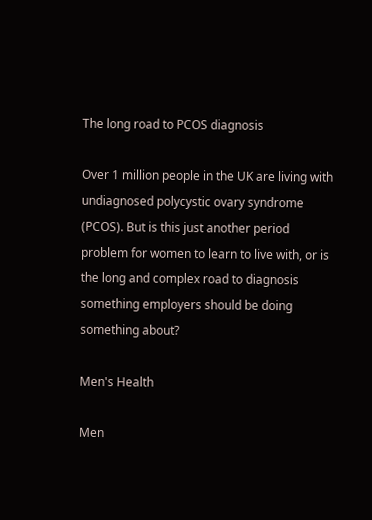The long road to PCOS diagnosis

Over 1 million people in the UK are living with undiagnosed polycystic ovary syndrome (PCOS). But is this just another period problem for women to learn to live with, or is the long and complex road to diagnosis something employers should be doing something about?

Men's Health

Men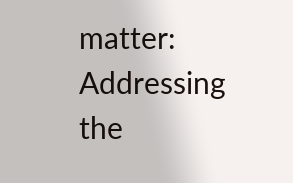matter: Addressing the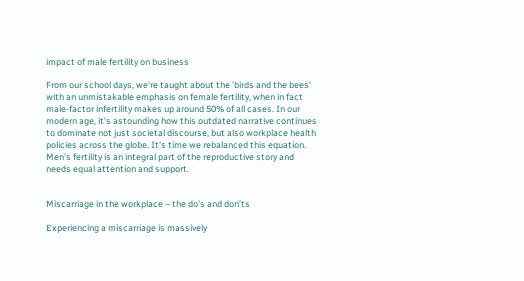impact of male fertility on business

From our school days, we're taught about the 'birds and the bees' with an unmistakable emphasis on female fertility, when in fact male-factor infertility makes up around 50% of all cases. In our modern age, it's astounding how this outdated narrative continues to dominate not just societal discourse, but also workplace health policies across the globe. It's time we rebalanced this equation. Men's fertility is an integral part of the reproductive story and needs equal attention and support.


Miscarriage in the workplace – the do’s and don’ts

Experiencing a miscarriage is massively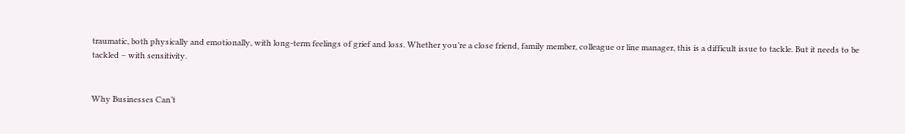traumatic, both physically and emotionally, with long-term feelings of grief and loss. Whether you’re a close friend, family member, colleague or line manager, this is a difficult issue to tackle. But it needs to be tackled – with sensitivity.


Why Businesses Can’t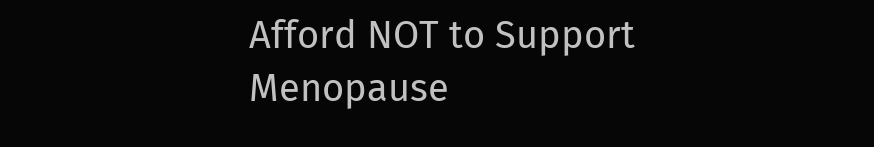Afford NOT to Support Menopause